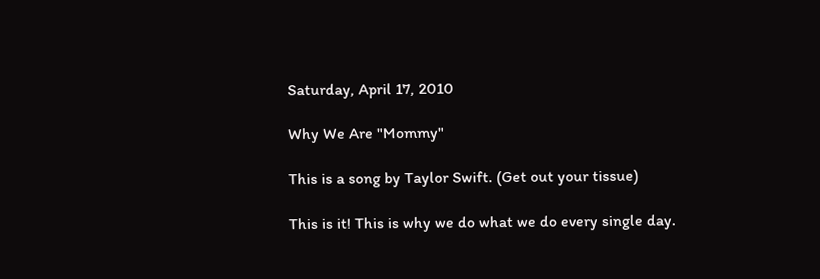Saturday, April 17, 2010

Why We Are "Mommy"

This is a song by Taylor Swift. (Get out your tissue)

This is it! This is why we do what we do every single day.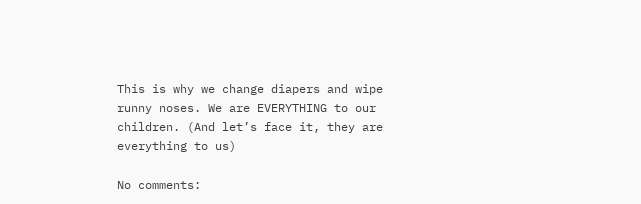This is why we change diapers and wipe runny noses. We are EVERYTHING to our children. (And let’s face it, they are everything to us)

No comments: